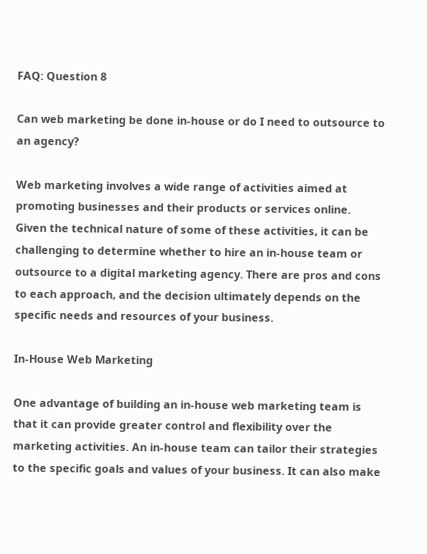FAQ: Question 8

Can web marketing be done in-house or do I need to outsource to an agency?

Web marketing involves a wide range of activities aimed at promoting businesses and their products or services online. Given the technical nature of some of these activities, it can be challenging to determine whether to hire an in-house team or outsource to a digital marketing agency. There are pros and cons to each approach, and the decision ultimately depends on the specific needs and resources of your business.

In-House Web Marketing

One advantage of building an in-house web marketing team is that it can provide greater control and flexibility over the marketing activities. An in-house team can tailor their strategies to the specific goals and values of your business. It can also make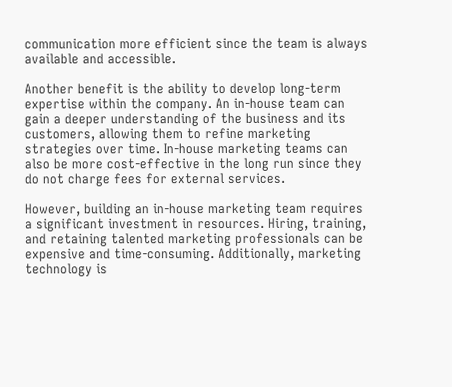communication more efficient since the team is always available and accessible.

Another benefit is the ability to develop long-term expertise within the company. An in-house team can gain a deeper understanding of the business and its customers, allowing them to refine marketing strategies over time. In-house marketing teams can also be more cost-effective in the long run since they do not charge fees for external services.

However, building an in-house marketing team requires a significant investment in resources. Hiring, training, and retaining talented marketing professionals can be expensive and time-consuming. Additionally, marketing technology is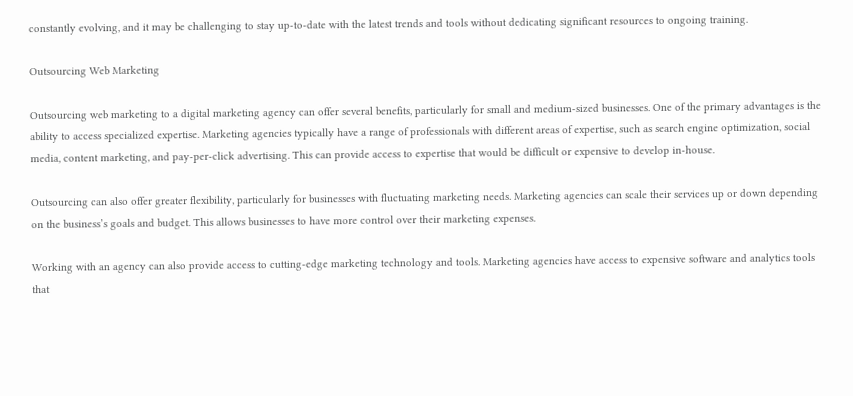constantly evolving, and it may be challenging to stay up-to-date with the latest trends and tools without dedicating significant resources to ongoing training.

Outsourcing Web Marketing

Outsourcing web marketing to a digital marketing agency can offer several benefits, particularly for small and medium-sized businesses. One of the primary advantages is the ability to access specialized expertise. Marketing agencies typically have a range of professionals with different areas of expertise, such as search engine optimization, social media, content marketing, and pay-per-click advertising. This can provide access to expertise that would be difficult or expensive to develop in-house.

Outsourcing can also offer greater flexibility, particularly for businesses with fluctuating marketing needs. Marketing agencies can scale their services up or down depending on the business’s goals and budget. This allows businesses to have more control over their marketing expenses.

Working with an agency can also provide access to cutting-edge marketing technology and tools. Marketing agencies have access to expensive software and analytics tools that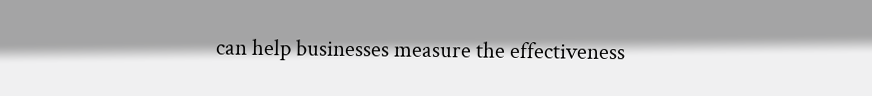can help businesses measure the effectiveness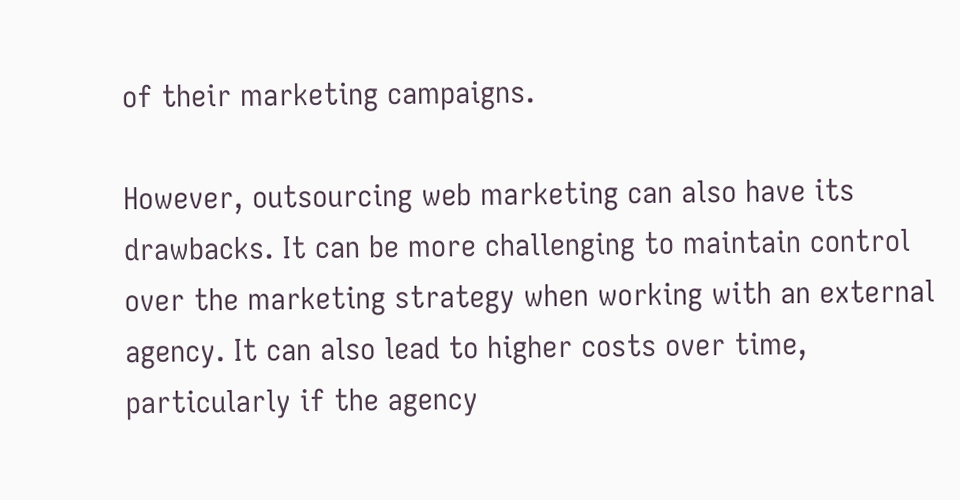of their marketing campaigns.

However, outsourcing web marketing can also have its drawbacks. It can be more challenging to maintain control over the marketing strategy when working with an external agency. It can also lead to higher costs over time, particularly if the agency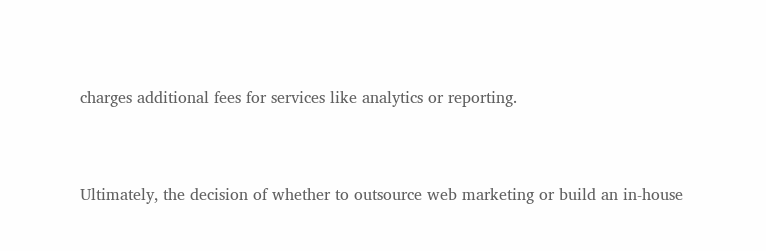charges additional fees for services like analytics or reporting.


Ultimately, the decision of whether to outsource web marketing or build an in-house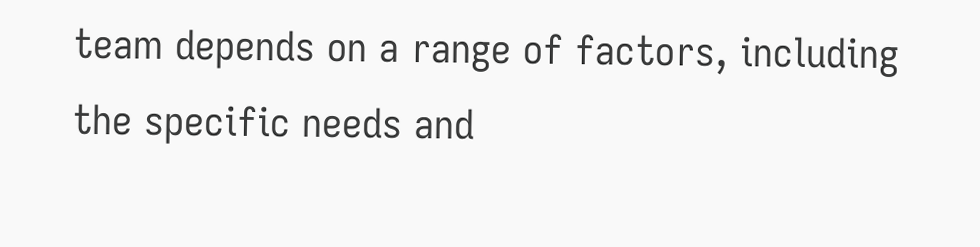team depends on a range of factors, including the specific needs and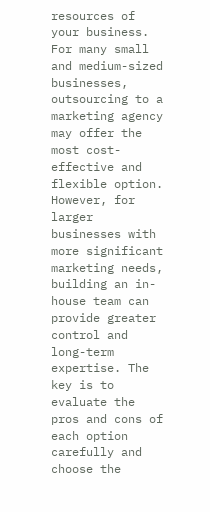resources of your business. For many small and medium-sized businesses, outsourcing to a marketing agency may offer the most cost-effective and flexible option. However, for larger businesses with more significant marketing needs, building an in-house team can provide greater control and long-term expertise. The key is to evaluate the pros and cons of each option carefully and choose the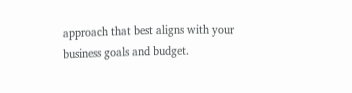approach that best aligns with your business goals and budget.